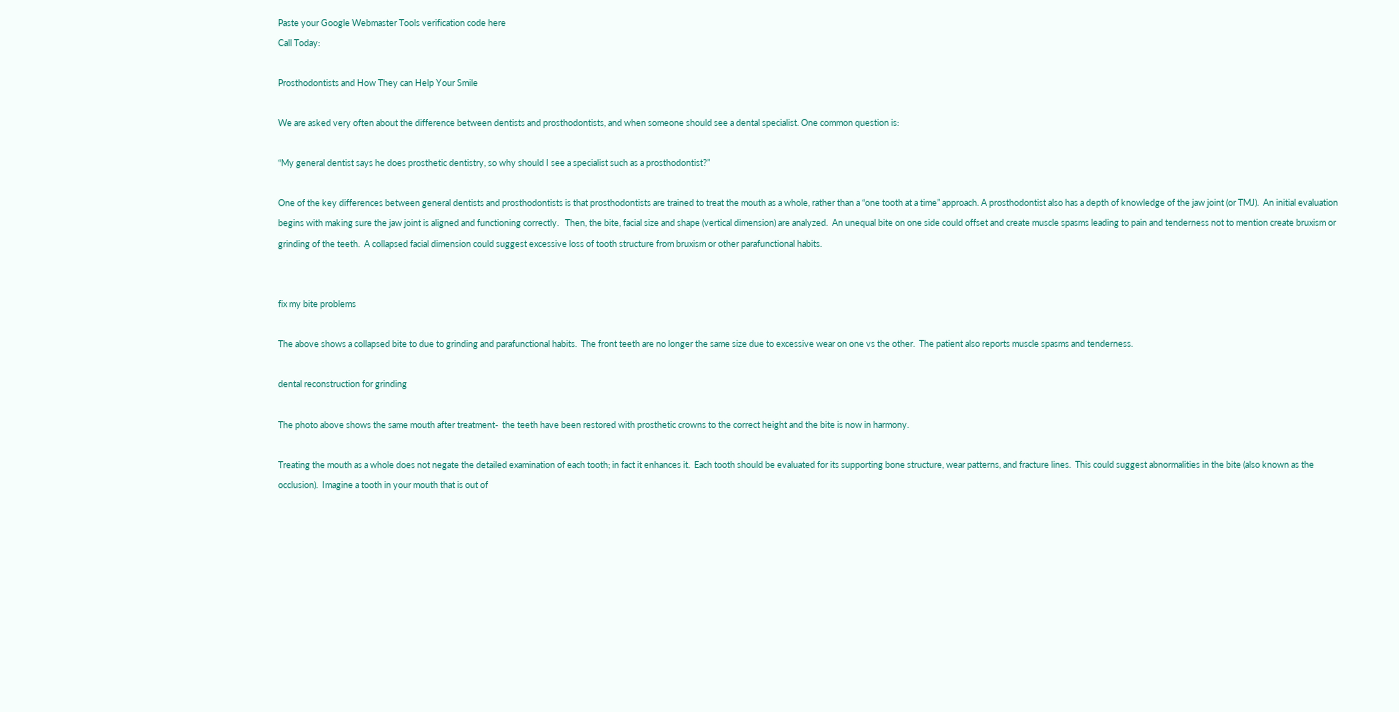Paste your Google Webmaster Tools verification code here
Call Today:

Prosthodontists and How They can Help Your Smile

We are asked very often about the difference between dentists and prosthodontists, and when someone should see a dental specialist. One common question is:

“My general dentist says he does prosthetic dentistry, so why should I see a specialist such as a prosthodontist?”

One of the key differences between general dentists and prosthodontists is that prosthodontists are trained to treat the mouth as a whole, rather than a “one tooth at a time” approach. A prosthodontist also has a depth of knowledge of the jaw joint (or TMJ).  An initial evaluation begins with making sure the jaw joint is aligned and functioning correctly.   Then, the bite, facial size and shape (vertical dimension) are analyzed.  An unequal bite on one side could offset and create muscle spasms leading to pain and tenderness not to mention create bruxism or grinding of the teeth.  A collapsed facial dimension could suggest excessive loss of tooth structure from bruxism or other parafunctional habits.


fix my bite problems

The above shows a collapsed bite to due to grinding and parafunctional habits.  The front teeth are no longer the same size due to excessive wear on one vs the other.  The patient also reports muscle spasms and tenderness.

dental reconstruction for grinding

The photo above shows the same mouth after treatment-  the teeth have been restored with prosthetic crowns to the correct height and the bite is now in harmony.

Treating the mouth as a whole does not negate the detailed examination of each tooth; in fact it enhances it.  Each tooth should be evaluated for its supporting bone structure, wear patterns, and fracture lines.  This could suggest abnormalities in the bite (also known as the occlusion).  Imagine a tooth in your mouth that is out of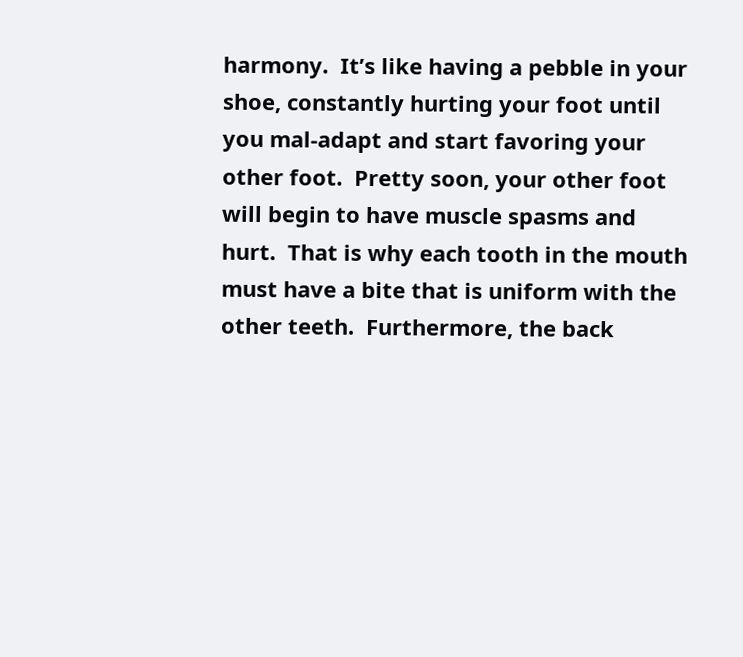harmony.  It’s like having a pebble in your shoe, constantly hurting your foot until you mal-adapt and start favoring your other foot.  Pretty soon, your other foot will begin to have muscle spasms and hurt.  That is why each tooth in the mouth must have a bite that is uniform with the other teeth.  Furthermore, the back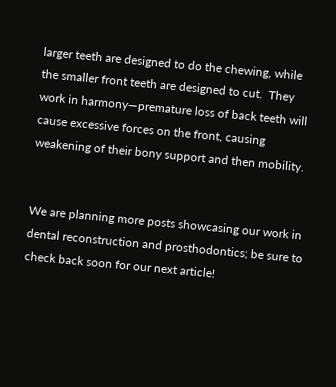larger teeth are designed to do the chewing, while the smaller front teeth are designed to cut.  They work in harmony—premature loss of back teeth will cause excessive forces on the front, causing weakening of their bony support and then mobility.


We are planning more posts showcasing our work in dental reconstruction and prosthodontics; be sure to check back soon for our next article!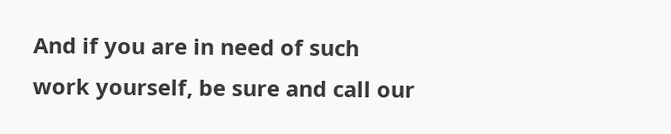And if you are in need of such work yourself, be sure and call our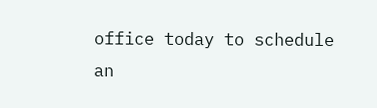office today to schedule an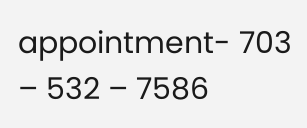appointment- 703 – 532 – 7586